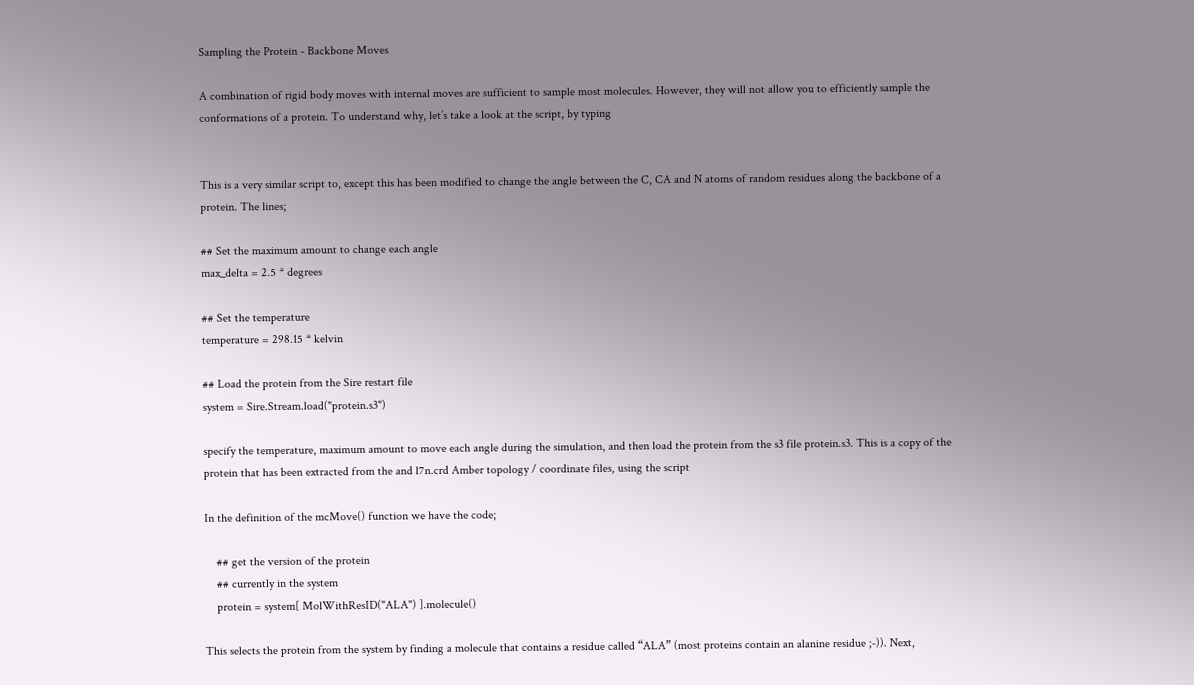Sampling the Protein - Backbone Moves

A combination of rigid body moves with internal moves are sufficient to sample most molecules. However, they will not allow you to efficiently sample the conformations of a protein. To understand why, let’s take a look at the script, by typing


This is a very similar script to, except this has been modified to change the angle between the C, CA and N atoms of random residues along the backbone of a protein. The lines;

## Set the maximum amount to change each angle
max_delta = 2.5 * degrees

## Set the temperature
temperature = 298.15 * kelvin

## Load the protein from the Sire restart file
system = Sire.Stream.load("protein.s3")

specify the temperature, maximum amount to move each angle during the simulation, and then load the protein from the s3 file protein.s3. This is a copy of the protein that has been extracted from the and l7n.crd Amber topology / coordinate files, using the script

In the definition of the mcMove() function we have the code;

    ## get the version of the protein
    ## currently in the system
    protein = system[ MolWithResID("ALA") ].molecule()

This selects the protein from the system by finding a molecule that contains a residue called “ALA” (most proteins contain an alanine residue ;-)). Next,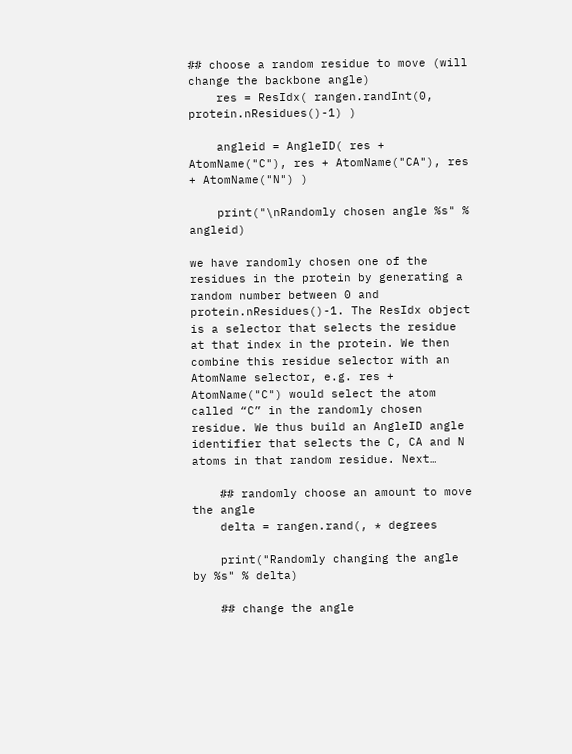## choose a random residue to move (will change the backbone angle)
    res = ResIdx( rangen.randInt(0, protein.nResidues()-1) )

    angleid = AngleID( res + AtomName("C"), res + AtomName("CA"), res + AtomName("N") )

    print("\nRandomly chosen angle %s" % angleid)

we have randomly chosen one of the residues in the protein by generating a random number between 0 and protein.nResidues()-1. The ResIdx object is a selector that selects the residue at that index in the protein. We then combine this residue selector with an AtomName selector, e.g. res + AtomName("C") would select the atom called “C” in the randomly chosen residue. We thus build an AngleID angle identifier that selects the C, CA and N atoms in that random residue. Next…

    ## randomly choose an amount to move the angle
    delta = rangen.rand(, * degrees

    print("Randomly changing the angle by %s" % delta)

    ## change the angle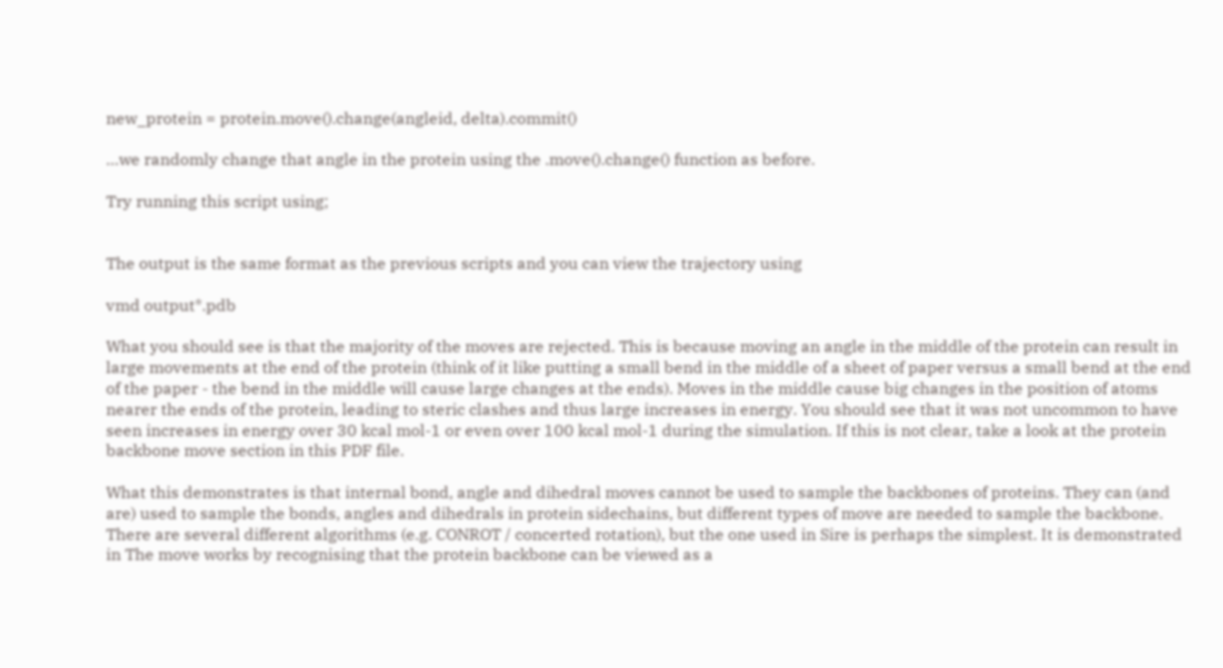new_protein = protein.move().change(angleid, delta).commit()

…we randomly change that angle in the protein using the .move().change() function as before.

Try running this script using;


The output is the same format as the previous scripts and you can view the trajectory using

vmd output*.pdb

What you should see is that the majority of the moves are rejected. This is because moving an angle in the middle of the protein can result in large movements at the end of the protein (think of it like putting a small bend in the middle of a sheet of paper versus a small bend at the end of the paper - the bend in the middle will cause large changes at the ends). Moves in the middle cause big changes in the position of atoms nearer the ends of the protein, leading to steric clashes and thus large increases in energy. You should see that it was not uncommon to have seen increases in energy over 30 kcal mol-1 or even over 100 kcal mol-1 during the simulation. If this is not clear, take a look at the protein backbone move section in this PDF file.

What this demonstrates is that internal bond, angle and dihedral moves cannot be used to sample the backbones of proteins. They can (and are) used to sample the bonds, angles and dihedrals in protein sidechains, but different types of move are needed to sample the backbone. There are several different algorithms (e.g. CONROT / concerted rotation), but the one used in Sire is perhaps the simplest. It is demonstrated in The move works by recognising that the protein backbone can be viewed as a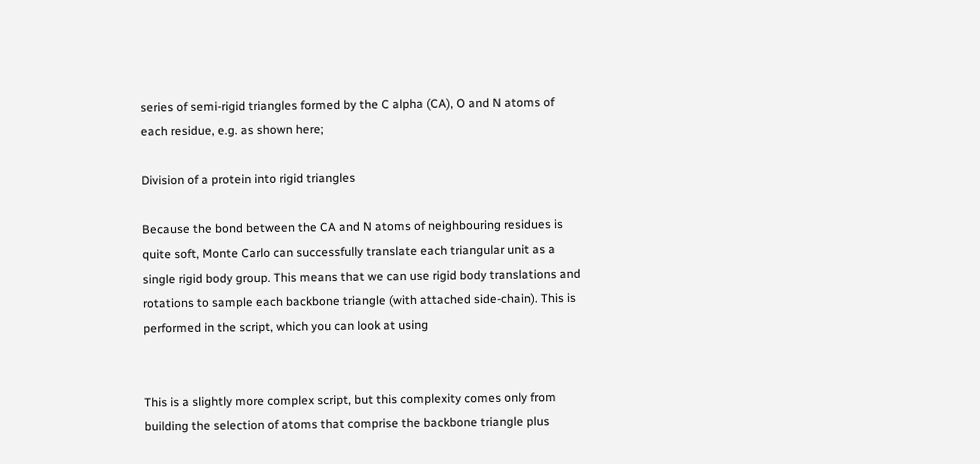series of semi-rigid triangles formed by the C alpha (CA), O and N atoms of each residue, e.g. as shown here;

Division of a protein into rigid triangles

Because the bond between the CA and N atoms of neighbouring residues is quite soft, Monte Carlo can successfully translate each triangular unit as a single rigid body group. This means that we can use rigid body translations and rotations to sample each backbone triangle (with attached side-chain). This is performed in the script, which you can look at using


This is a slightly more complex script, but this complexity comes only from building the selection of atoms that comprise the backbone triangle plus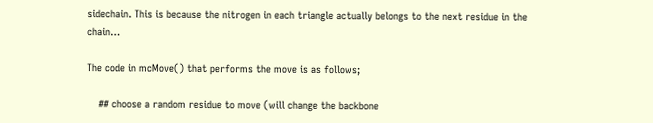sidechain. This is because the nitrogen in each triangle actually belongs to the next residue in the chain…

The code in mcMove() that performs the move is as follows;

    ## choose a random residue to move (will change the backbone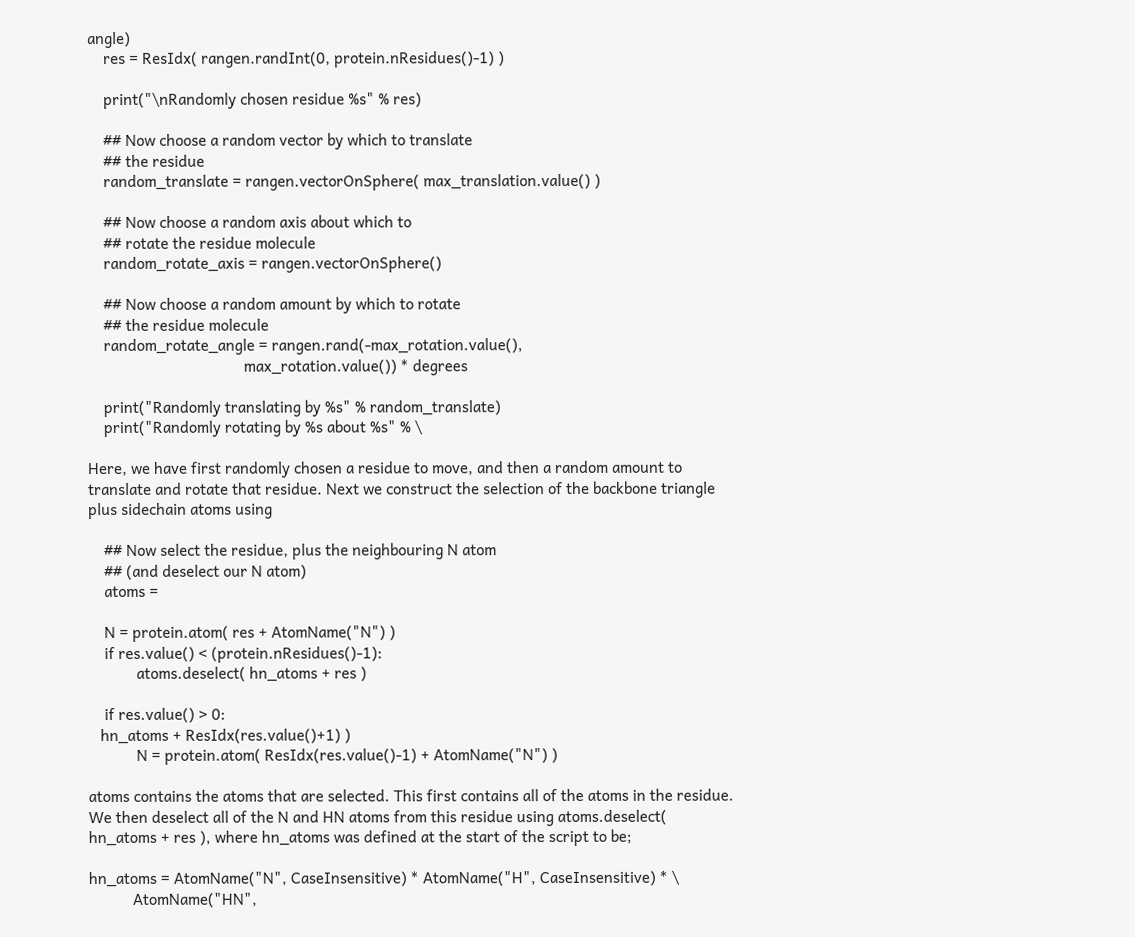angle)
    res = ResIdx( rangen.randInt(0, protein.nResidues()-1) )

    print("\nRandomly chosen residue %s" % res)

    ## Now choose a random vector by which to translate
    ## the residue
    random_translate = rangen.vectorOnSphere( max_translation.value() )

    ## Now choose a random axis about which to
    ## rotate the residue molecule
    random_rotate_axis = rangen.vectorOnSphere()

    ## Now choose a random amount by which to rotate
    ## the residue molecule
    random_rotate_angle = rangen.rand(-max_rotation.value(),
                                       max_rotation.value()) * degrees

    print("Randomly translating by %s" % random_translate)
    print("Randomly rotating by %s about %s" % \

Here, we have first randomly chosen a residue to move, and then a random amount to translate and rotate that residue. Next we construct the selection of the backbone triangle plus sidechain atoms using

    ## Now select the residue, plus the neighbouring N atom
    ## (and deselect our N atom)
    atoms =

    N = protein.atom( res + AtomName("N") )
    if res.value() < (protein.nResidues()-1):
            atoms.deselect( hn_atoms + res )

    if res.value() > 0:
   hn_atoms + ResIdx(res.value()+1) )
            N = protein.atom( ResIdx(res.value()-1) + AtomName("N") )

atoms contains the atoms that are selected. This first contains all of the atoms in the residue. We then deselect all of the N and HN atoms from this residue using atoms.deselect( hn_atoms + res ), where hn_atoms was defined at the start of the script to be;

hn_atoms = AtomName("N", CaseInsensitive) * AtomName("H", CaseInsensitive) * \
           AtomName("HN",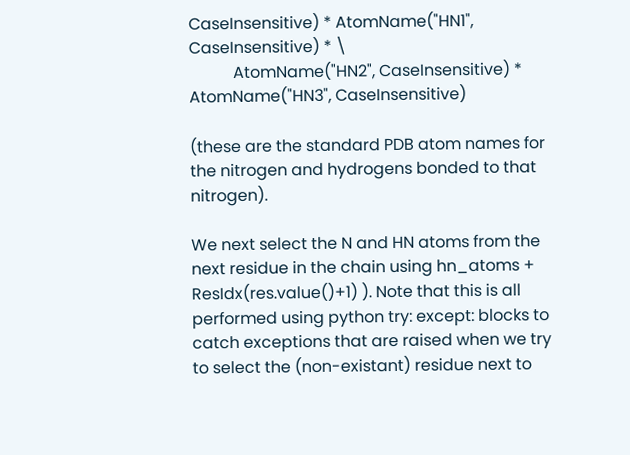CaseInsensitive) * AtomName("HN1", CaseInsensitive) * \
           AtomName("HN2", CaseInsensitive) * AtomName("HN3", CaseInsensitive)

(these are the standard PDB atom names for the nitrogen and hydrogens bonded to that nitrogen).

We next select the N and HN atoms from the next residue in the chain using hn_atoms + ResIdx(res.value()+1) ). Note that this is all performed using python try: except: blocks to catch exceptions that are raised when we try to select the (non-existant) residue next to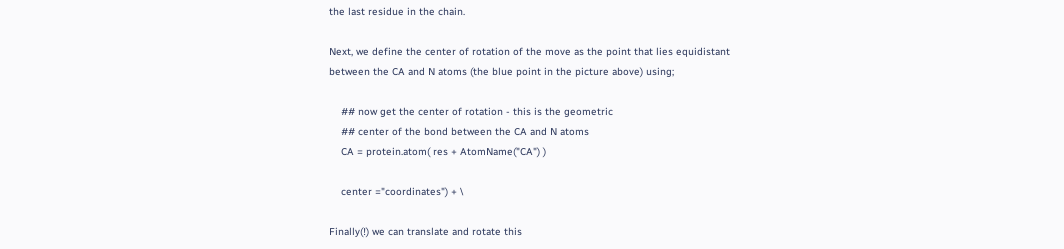the last residue in the chain.

Next, we define the center of rotation of the move as the point that lies equidistant between the CA and N atoms (the blue point in the picture above) using;

    ## now get the center of rotation - this is the geometric
    ## center of the bond between the CA and N atoms
    CA = protein.atom( res + AtomName("CA") )

    center ="coordinates") + \

Finally(!) we can translate and rotate this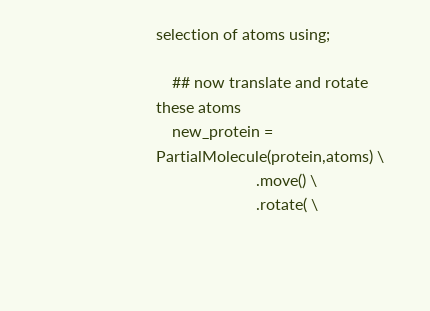selection of atoms using;

    ## now translate and rotate these atoms
    new_protein = PartialMolecule(protein,atoms) \
                         .move() \
                         .rotate( \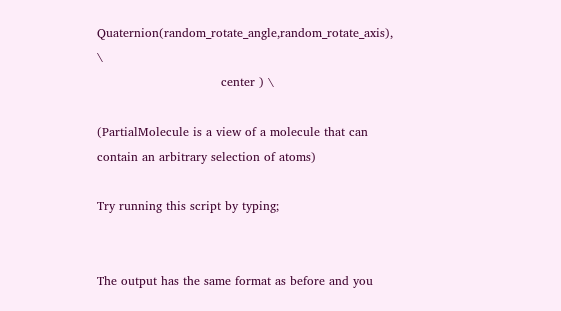Quaternion(random_rotate_angle,random_rotate_axis), \
                               center ) \

(PartialMolecule is a view of a molecule that can contain an arbitrary selection of atoms)

Try running this script by typing;


The output has the same format as before and you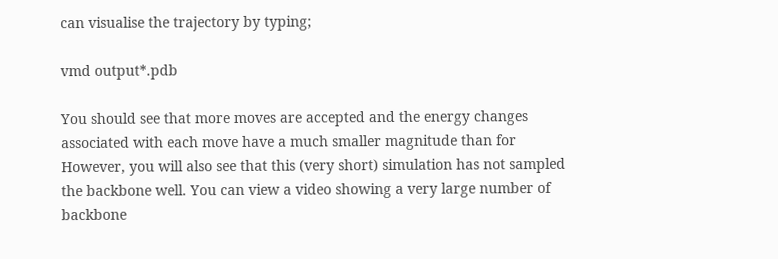can visualise the trajectory by typing;

vmd output*.pdb

You should see that more moves are accepted and the energy changes associated with each move have a much smaller magnitude than for However, you will also see that this (very short) simulation has not sampled the backbone well. You can view a video showing a very large number of backbone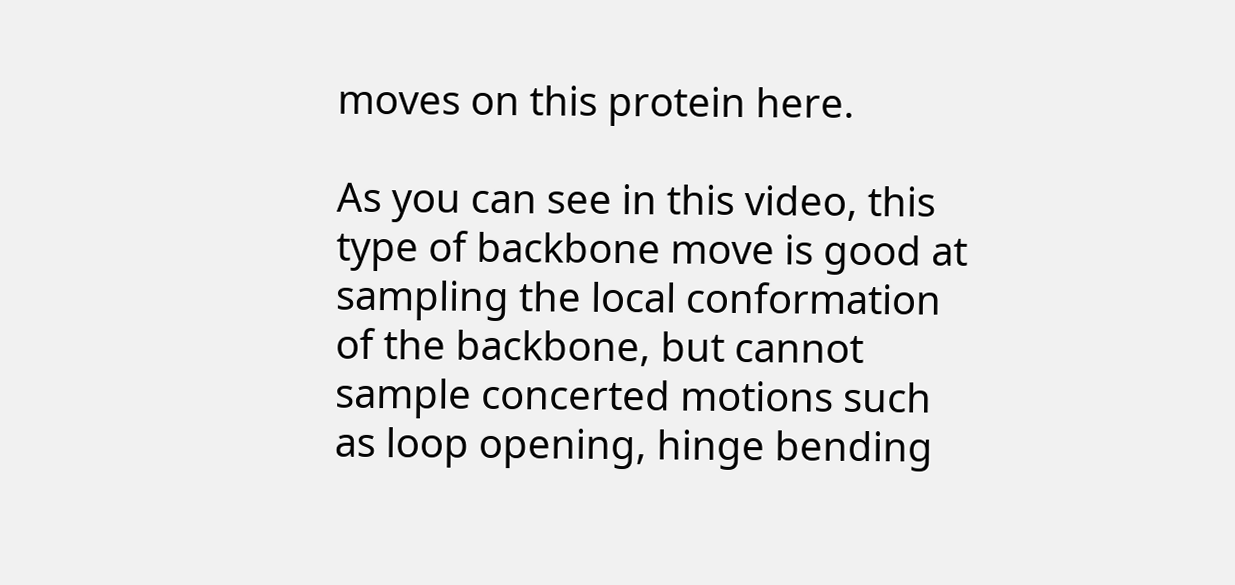moves on this protein here.

As you can see in this video, this type of backbone move is good at sampling the local conformation of the backbone, but cannot sample concerted motions such as loop opening, hinge bending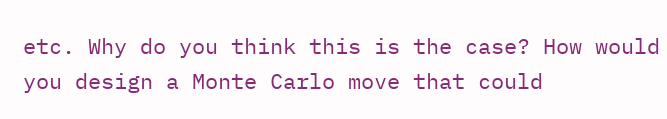etc. Why do you think this is the case? How would you design a Monte Carlo move that could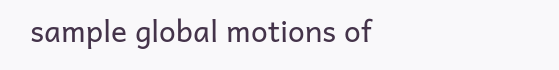sample global motions of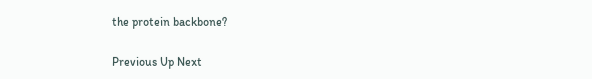the protein backbone?

Previous Up Next